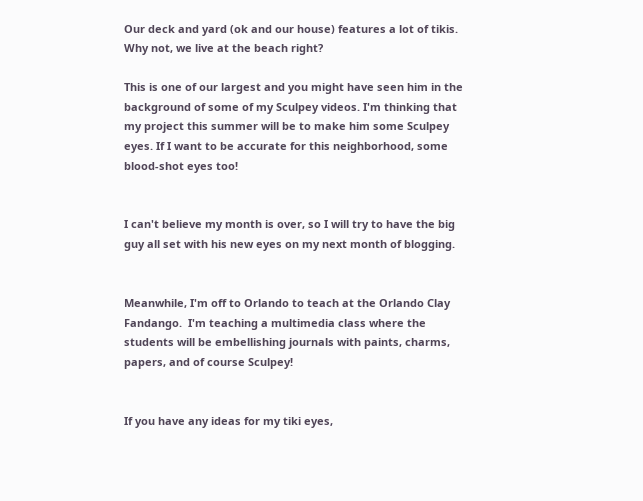Our deck and yard (ok and our house) features a lot of tikis.  Why not, we live at the beach right?

This is one of our largest and you might have seen him in the background of some of my Sculpey videos. I'm thinking that my project this summer will be to make him some Sculpey eyes. If I want to be accurate for this neighborhood, some blood-shot eyes too!


I can't believe my month is over, so I will try to have the big guy all set with his new eyes on my next month of blogging.


Meanwhile, I'm off to Orlando to teach at the Orlando Clay Fandango.  I'm teaching a multimedia class where the students will be embellishing journals with paints, charms, papers, and of course Sculpey!


If you have any ideas for my tiki eyes,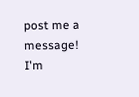post me a message!  I'm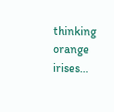thinking orange irises…